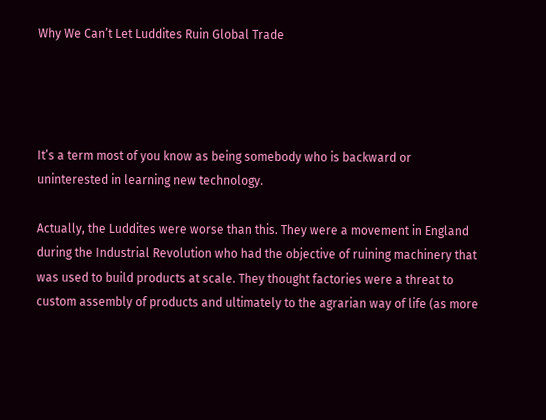Why We Can’t Let Luddites Ruin Global Trade




It’s a term most of you know as being somebody who is backward or uninterested in learning new technology.

Actually, the Luddites were worse than this. They were a movement in England during the Industrial Revolution who had the objective of ruining machinery that was used to build products at scale. They thought factories were a threat to custom assembly of products and ultimately to the agrarian way of life (as more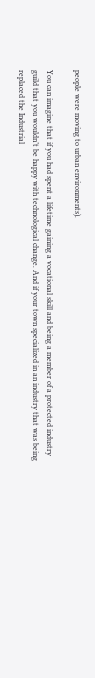people were moving to urban environments).

You can imagine that if you had spent a lifetime gaining a vocational skill and being a member of a protected industry guild that you wouldn’t be happy with technological change. And if your town specialized in an industry that was being replaced the Industrial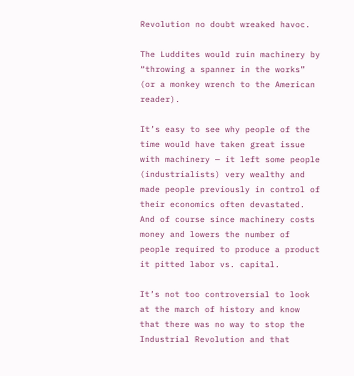Revolution no doubt wreaked havoc.

The Luddites would ruin machinery by “throwing a spanner in the works” (or a monkey wrench to the American reader).

It’s easy to see why people of the time would have taken great issue with machinery — it left some people (industrialists) very wealthy and made people previously in control of their economics often devastated. And of course since machinery costs money and lowers the number of people required to produce a product it pitted labor vs. capital.

It’s not too controversial to look at the march of history and know that there was no way to stop the Industrial Revolution and that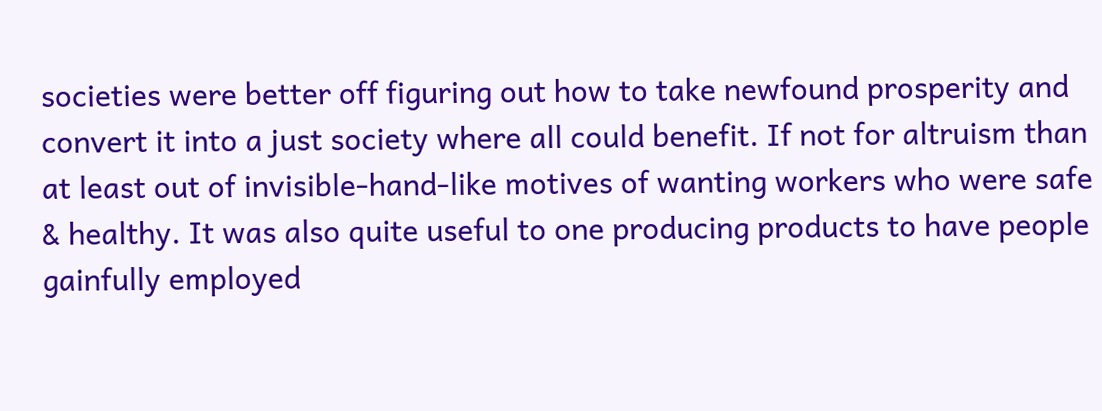societies were better off figuring out how to take newfound prosperity and convert it into a just society where all could benefit. If not for altruism than at least out of invisible-hand-like motives of wanting workers who were safe & healthy. It was also quite useful to one producing products to have people gainfully employed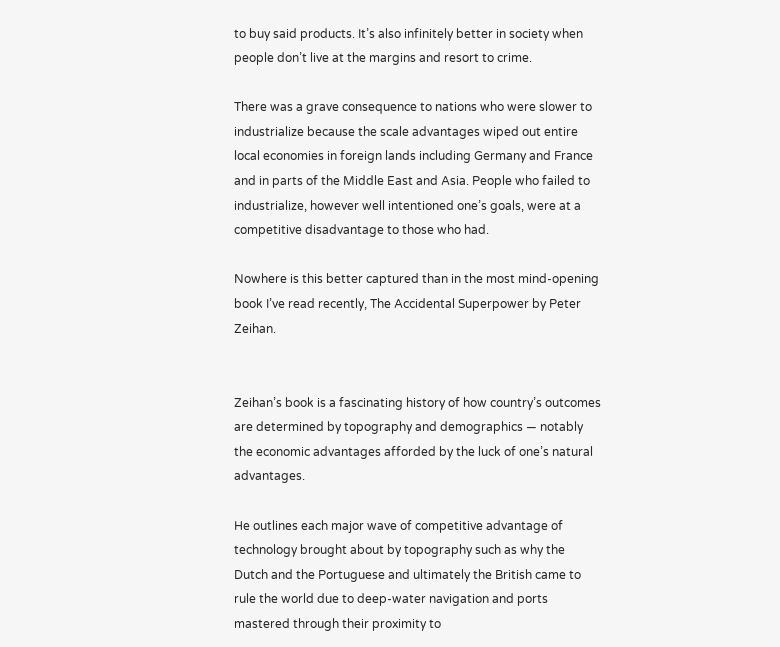to buy said products. It’s also infinitely better in society when people don’t live at the margins and resort to crime.

There was a grave consequence to nations who were slower to industrialize because the scale advantages wiped out entire local economies in foreign lands including Germany and France and in parts of the Middle East and Asia. People who failed to industrialize, however well intentioned one’s goals, were at a competitive disadvantage to those who had.

Nowhere is this better captured than in the most mind-opening book I’ve read recently, The Accidental Superpower by Peter Zeihan.


Zeihan’s book is a fascinating history of how country’s outcomes are determined by topography and demographics — notably the economic advantages afforded by the luck of one’s natural advantages.

He outlines each major wave of competitive advantage of technology brought about by topography such as why the Dutch and the Portuguese and ultimately the British came to rule the world due to deep-water navigation and ports mastered through their proximity to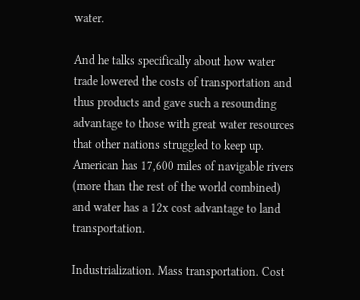water.

And he talks specifically about how water trade lowered the costs of transportation and thus products and gave such a resounding advantage to those with great water resources that other nations struggled to keep up. American has 17,600 miles of navigable rivers (more than the rest of the world combined) and water has a 12x cost advantage to land transportation.

Industrialization. Mass transportation. Cost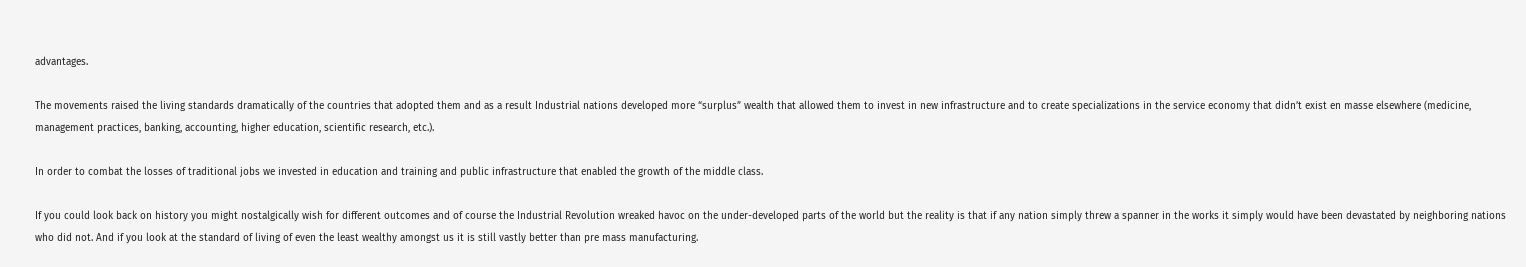advantages.

The movements raised the living standards dramatically of the countries that adopted them and as a result Industrial nations developed more “surplus” wealth that allowed them to invest in new infrastructure and to create specializations in the service economy that didn’t exist en masse elsewhere (medicine, management practices, banking, accounting, higher education, scientific research, etc.).

In order to combat the losses of traditional jobs we invested in education and training and public infrastructure that enabled the growth of the middle class.

If you could look back on history you might nostalgically wish for different outcomes and of course the Industrial Revolution wreaked havoc on the under-developed parts of the world but the reality is that if any nation simply threw a spanner in the works it simply would have been devastated by neighboring nations who did not. And if you look at the standard of living of even the least wealthy amongst us it is still vastly better than pre mass manufacturing.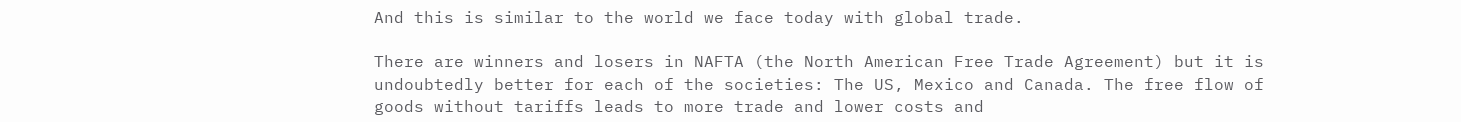And this is similar to the world we face today with global trade.

There are winners and losers in NAFTA (the North American Free Trade Agreement) but it is undoubtedly better for each of the societies: The US, Mexico and Canada. The free flow of goods without tariffs leads to more trade and lower costs and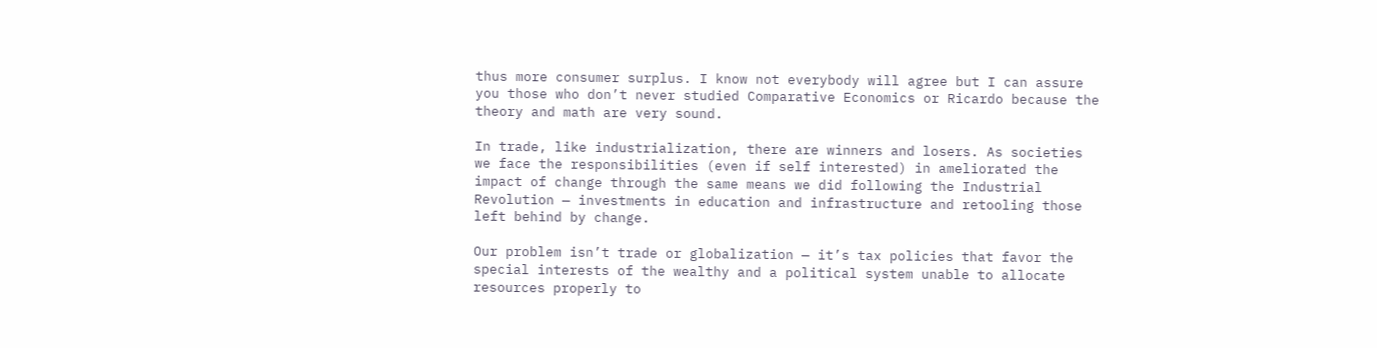thus more consumer surplus. I know not everybody will agree but I can assure you those who don’t never studied Comparative Economics or Ricardo because the theory and math are very sound.

In trade, like industrialization, there are winners and losers. As societies we face the responsibilities (even if self interested) in ameliorated the impact of change through the same means we did following the Industrial Revolution — investments in education and infrastructure and retooling those left behind by change.

Our problem isn’t trade or globalization — it’s tax policies that favor the special interests of the wealthy and a political system unable to allocate resources properly to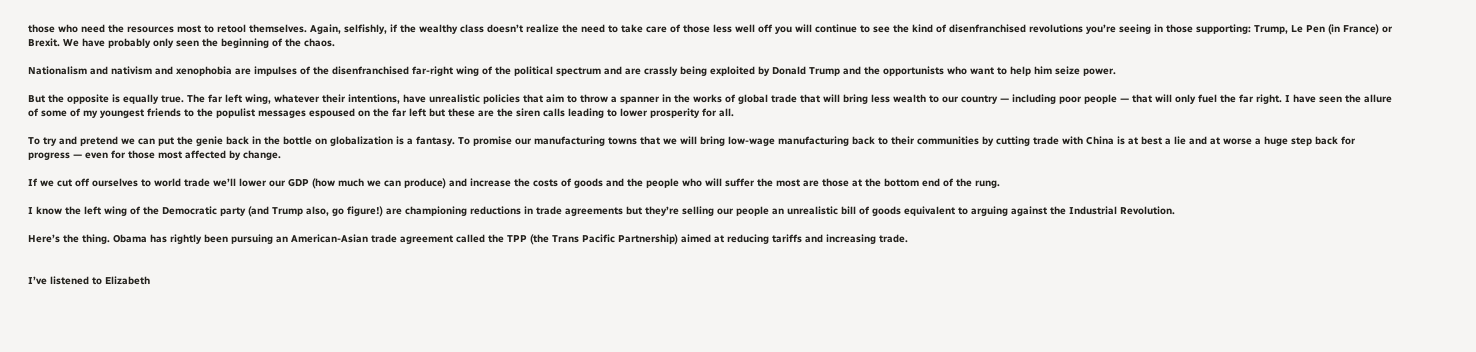those who need the resources most to retool themselves. Again, selfishly, if the wealthy class doesn’t realize the need to take care of those less well off you will continue to see the kind of disenfranchised revolutions you’re seeing in those supporting: Trump, Le Pen (in France) or Brexit. We have probably only seen the beginning of the chaos.

Nationalism and nativism and xenophobia are impulses of the disenfranchised far-right wing of the political spectrum and are crassly being exploited by Donald Trump and the opportunists who want to help him seize power.

But the opposite is equally true. The far left wing, whatever their intentions, have unrealistic policies that aim to throw a spanner in the works of global trade that will bring less wealth to our country — including poor people — that will only fuel the far right. I have seen the allure of some of my youngest friends to the populist messages espoused on the far left but these are the siren calls leading to lower prosperity for all.

To try and pretend we can put the genie back in the bottle on globalization is a fantasy. To promise our manufacturing towns that we will bring low-wage manufacturing back to their communities by cutting trade with China is at best a lie and at worse a huge step back for progress — even for those most affected by change.

If we cut off ourselves to world trade we’ll lower our GDP (how much we can produce) and increase the costs of goods and the people who will suffer the most are those at the bottom end of the rung.

I know the left wing of the Democratic party (and Trump also, go figure!) are championing reductions in trade agreements but they’re selling our people an unrealistic bill of goods equivalent to arguing against the Industrial Revolution.

Here’s the thing. Obama has rightly been pursuing an American-Asian trade agreement called the TPP (the Trans Pacific Partnership) aimed at reducing tariffs and increasing trade.


I’ve listened to Elizabeth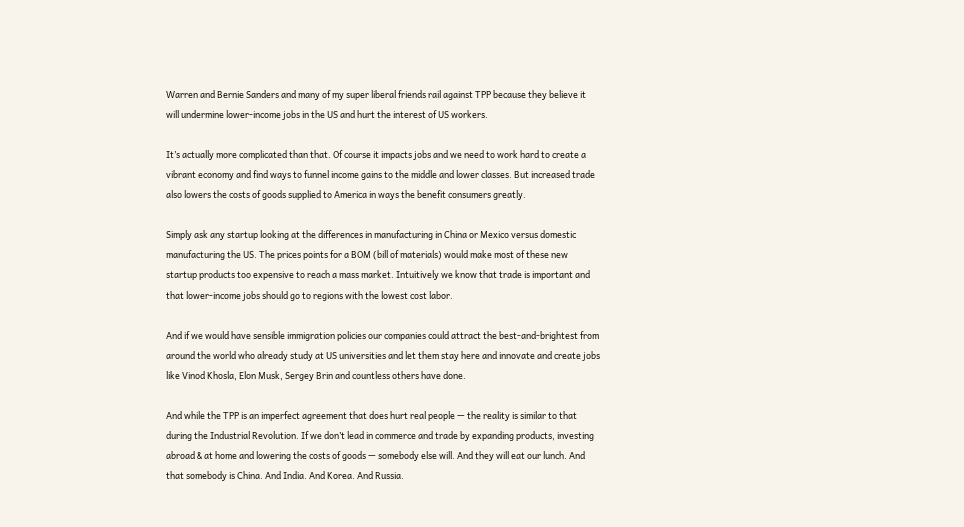Warren and Bernie Sanders and many of my super liberal friends rail against TPP because they believe it will undermine lower-income jobs in the US and hurt the interest of US workers.

It’s actually more complicated than that. Of course it impacts jobs and we need to work hard to create a vibrant economy and find ways to funnel income gains to the middle and lower classes. But increased trade also lowers the costs of goods supplied to America in ways the benefit consumers greatly.

Simply ask any startup looking at the differences in manufacturing in China or Mexico versus domestic manufacturing the US. The prices points for a BOM (bill of materials) would make most of these new startup products too expensive to reach a mass market. Intuitively we know that trade is important and that lower-income jobs should go to regions with the lowest cost labor.

And if we would have sensible immigration policies our companies could attract the best-and-brightest from around the world who already study at US universities and let them stay here and innovate and create jobs like Vinod Khosla, Elon Musk, Sergey Brin and countless others have done.

And while the TPP is an imperfect agreement that does hurt real people — the reality is similar to that during the Industrial Revolution. If we don’t lead in commerce and trade by expanding products, investing abroad & at home and lowering the costs of goods — somebody else will. And they will eat our lunch. And that somebody is China. And India. And Korea. And Russia.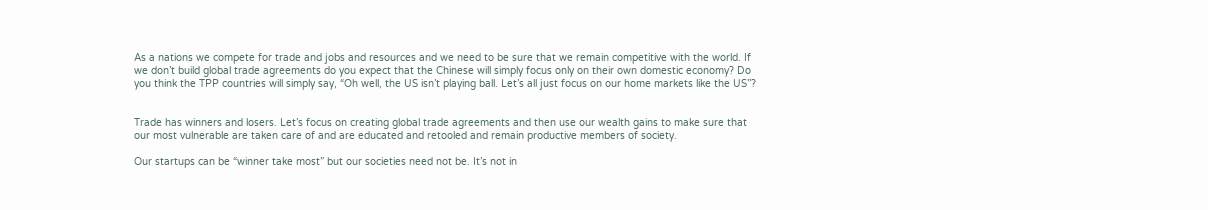As a nations we compete for trade and jobs and resources and we need to be sure that we remain competitive with the world. If we don’t build global trade agreements do you expect that the Chinese will simply focus only on their own domestic economy? Do you think the TPP countries will simply say, “Oh well, the US isn’t playing ball. Let’s all just focus on our home markets like the US”?


Trade has winners and losers. Let’s focus on creating global trade agreements and then use our wealth gains to make sure that our most vulnerable are taken care of and are educated and retooled and remain productive members of society.

Our startups can be “winner take most” but our societies need not be. It’s not in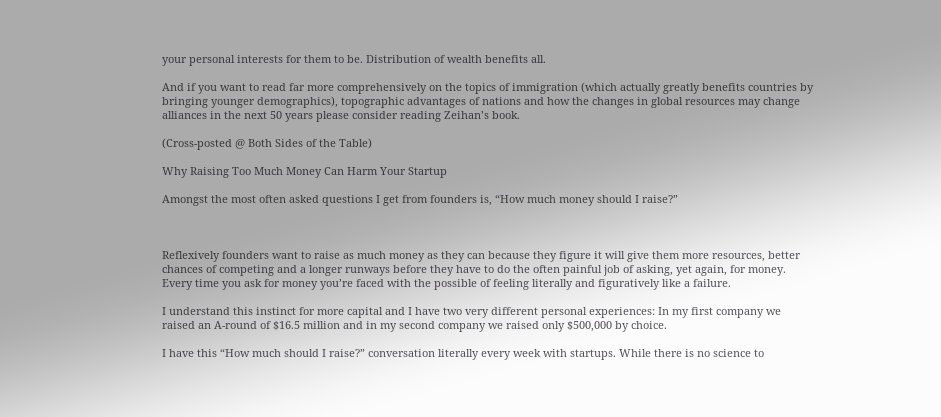your personal interests for them to be. Distribution of wealth benefits all.

And if you want to read far more comprehensively on the topics of immigration (which actually greatly benefits countries by bringing younger demographics), topographic advantages of nations and how the changes in global resources may change alliances in the next 50 years please consider reading Zeihan’s book.

(Cross-posted @ Both Sides of the Table)

Why Raising Too Much Money Can Harm Your Startup

Amongst the most often asked questions I get from founders is, “How much money should I raise?”



Reflexively founders want to raise as much money as they can because they figure it will give them more resources, better chances of competing and a longer runways before they have to do the often painful job of asking, yet again, for money. Every time you ask for money you’re faced with the possible of feeling literally and figuratively like a failure.

I understand this instinct for more capital and I have two very different personal experiences: In my first company we raised an A-round of $16.5 million and in my second company we raised only $500,000 by choice.

I have this “How much should I raise?” conversation literally every week with startups. While there is no science to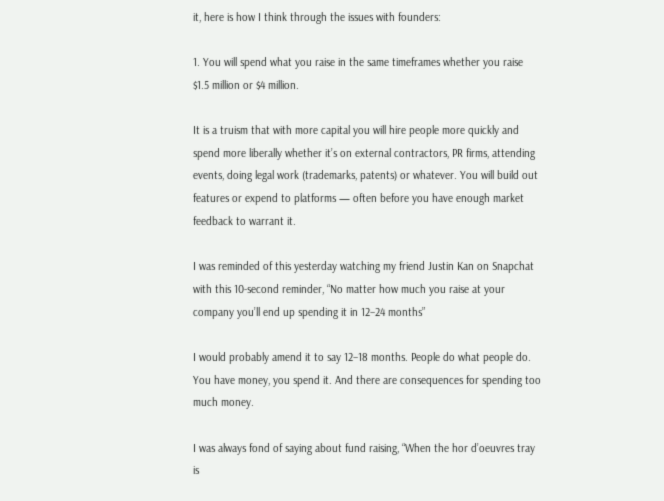it, here is how I think through the issues with founders:

1. You will spend what you raise in the same timeframes whether you raise $1.5 million or $4 million.

It is a truism that with more capital you will hire people more quickly and spend more liberally whether it’s on external contractors, PR firms, attending events, doing legal work (trademarks, patents) or whatever. You will build out features or expend to platforms — often before you have enough market feedback to warrant it.

I was reminded of this yesterday watching my friend Justin Kan on Snapchat with this 10-second reminder, “No matter how much you raise at your company you’ll end up spending it in 12–24 months”

I would probably amend it to say 12–18 months. People do what people do. You have money, you spend it. And there are consequences for spending too much money.

I was always fond of saying about fund raising, “When the hor d’oeuvres tray is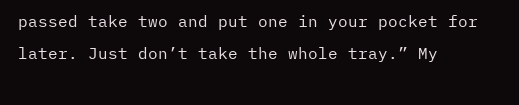passed take two and put one in your pocket for later. Just don’t take the whole tray.” My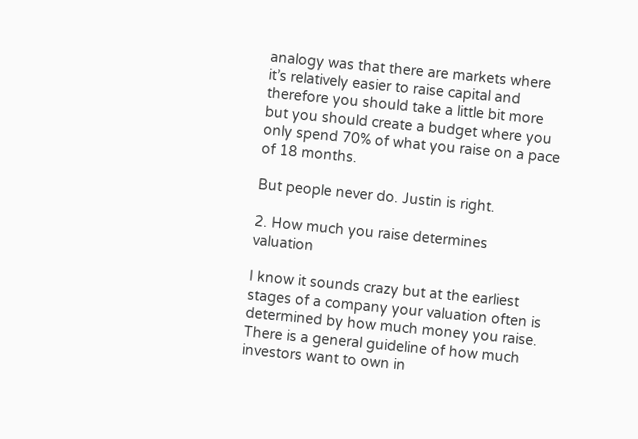analogy was that there are markets where it’s relatively easier to raise capital and therefore you should take a little bit more but you should create a budget where you only spend 70% of what you raise on a pace of 18 months.

But people never do. Justin is right.

2. How much you raise determines valuation

I know it sounds crazy but at the earliest stages of a company your valuation often is determined by how much money you raise. There is a general guideline of how much investors want to own in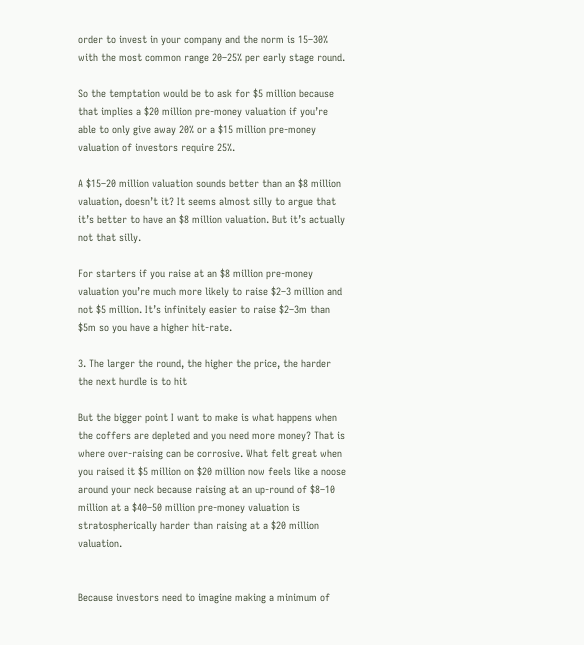order to invest in your company and the norm is 15–30% with the most common range 20–25% per early stage round.

So the temptation would be to ask for $5 million because that implies a $20 million pre-money valuation if you’re able to only give away 20% or a $15 million pre-money valuation of investors require 25%.

A $15–20 million valuation sounds better than an $8 million valuation, doesn’t it? It seems almost silly to argue that it’s better to have an $8 million valuation. But it’s actually not that silly.

For starters if you raise at an $8 million pre-money valuation you’re much more likely to raise $2–3 million and not $5 million. It’s infinitely easier to raise $2–3m than $5m so you have a higher hit-rate.

3. The larger the round, the higher the price, the harder the next hurdle is to hit

But the bigger point I want to make is what happens when the coffers are depleted and you need more money? That is where over-raising can be corrosive. What felt great when you raised it $5 million on $20 million now feels like a noose around your neck because raising at an up-round of $8–10 million at a $40–50 million pre-money valuation is stratospherically harder than raising at a $20 million valuation.


Because investors need to imagine making a minimum of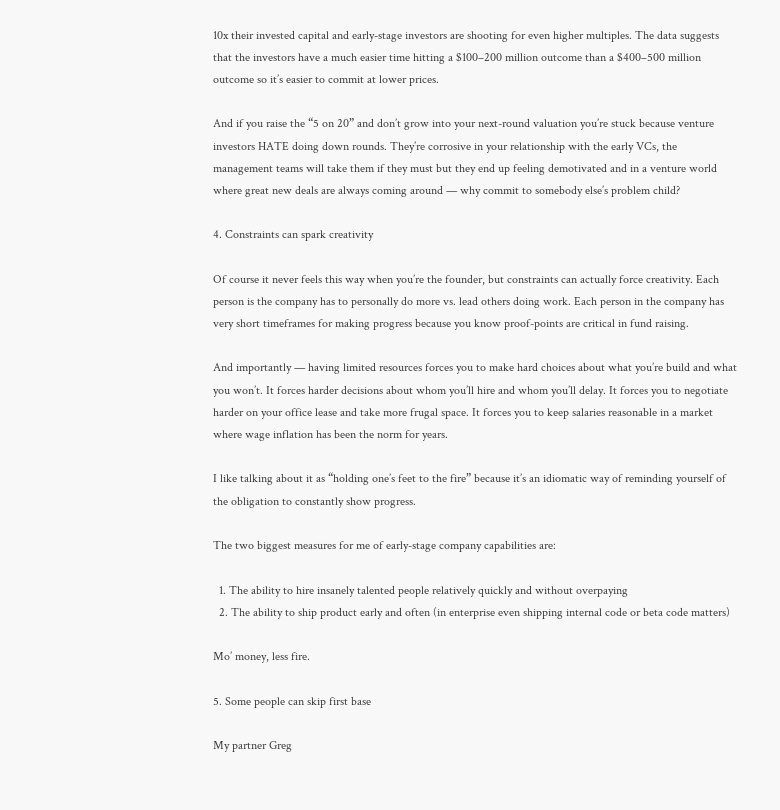10x their invested capital and early-stage investors are shooting for even higher multiples. The data suggests that the investors have a much easier time hitting a $100–200 million outcome than a $400–500 million outcome so it’s easier to commit at lower prices.

And if you raise the “5 on 20” and don’t grow into your next-round valuation you’re stuck because venture investors HATE doing down rounds. They’re corrosive in your relationship with the early VCs, the management teams will take them if they must but they end up feeling demotivated and in a venture world where great new deals are always coming around — why commit to somebody else’s problem child?

4. Constraints can spark creativity

Of course it never feels this way when you’re the founder, but constraints can actually force creativity. Each person is the company has to personally do more vs. lead others doing work. Each person in the company has very short timeframes for making progress because you know proof-points are critical in fund raising.

And importantly — having limited resources forces you to make hard choices about what you’re build and what you won’t. It forces harder decisions about whom you’ll hire and whom you’ll delay. It forces you to negotiate harder on your office lease and take more frugal space. It forces you to keep salaries reasonable in a market where wage inflation has been the norm for years.

I like talking about it as “holding one’s feet to the fire” because it’s an idiomatic way of reminding yourself of the obligation to constantly show progress.

The two biggest measures for me of early-stage company capabilities are:

  1. The ability to hire insanely talented people relatively quickly and without overpaying
  2. The ability to ship product early and often (in enterprise even shipping internal code or beta code matters)

Mo’ money, less fire.

5. Some people can skip first base

My partner Greg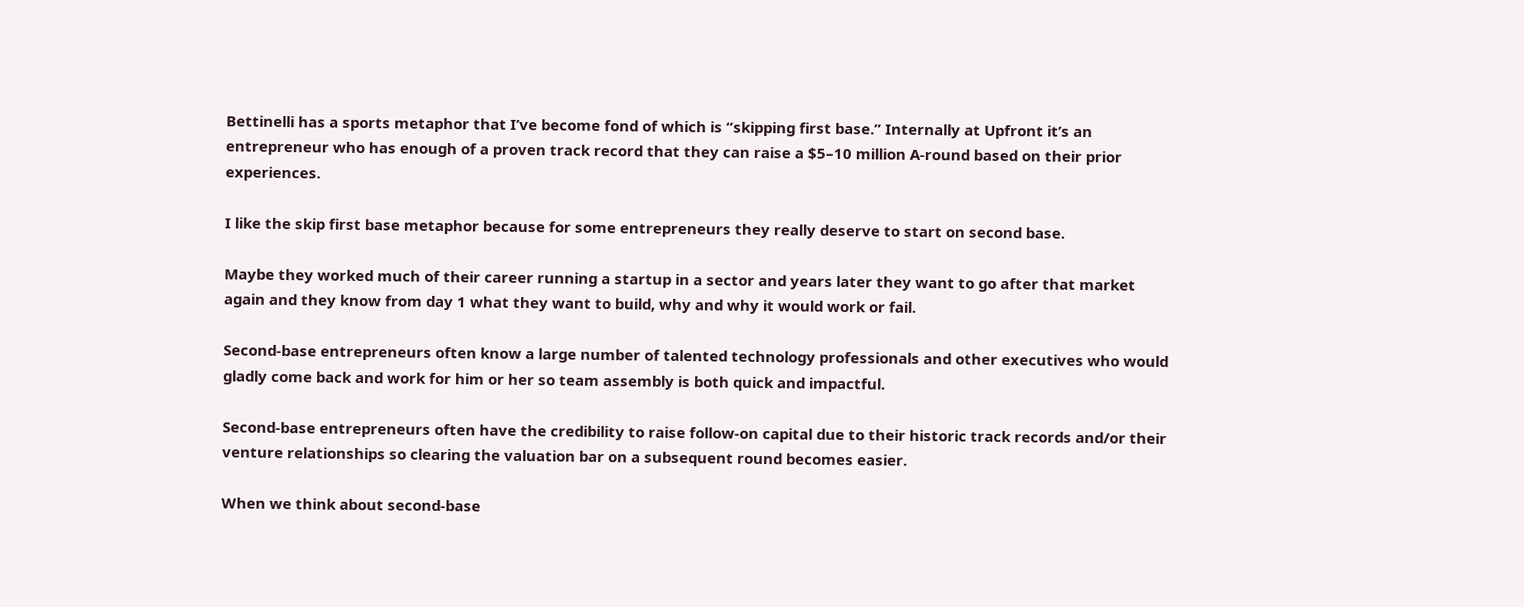Bettinelli has a sports metaphor that I’ve become fond of which is “skipping first base.” Internally at Upfront it’s an entrepreneur who has enough of a proven track record that they can raise a $5–10 million A-round based on their prior experiences.

I like the skip first base metaphor because for some entrepreneurs they really deserve to start on second base.

Maybe they worked much of their career running a startup in a sector and years later they want to go after that market again and they know from day 1 what they want to build, why and why it would work or fail.

Second-base entrepreneurs often know a large number of talented technology professionals and other executives who would gladly come back and work for him or her so team assembly is both quick and impactful.

Second-base entrepreneurs often have the credibility to raise follow-on capital due to their historic track records and/or their venture relationships so clearing the valuation bar on a subsequent round becomes easier.

When we think about second-base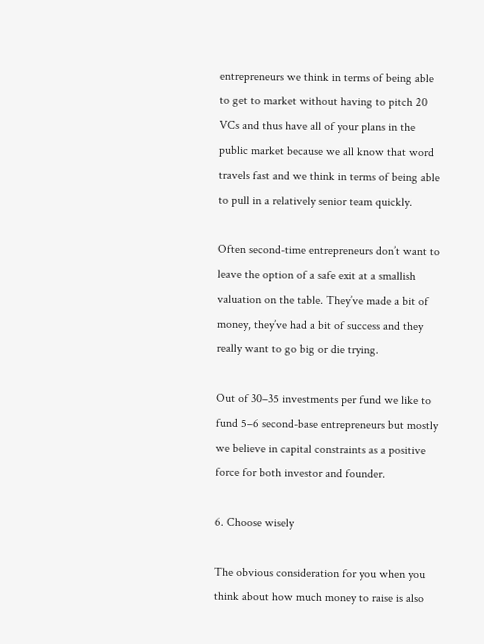entrepreneurs we think in terms of being able to get to market without having to pitch 20 VCs and thus have all of your plans in the public market because we all know that word travels fast and we think in terms of being able to pull in a relatively senior team quickly.

Often second-time entrepreneurs don’t want to leave the option of a safe exit at a smallish valuation on the table. They’ve made a bit of money, they’ve had a bit of success and they really want to go big or die trying.

Out of 30–35 investments per fund we like to fund 5–6 second-base entrepreneurs but mostly we believe in capital constraints as a positive force for both investor and founder.

6. Choose wisely

The obvious consideration for you when you think about how much money to raise is also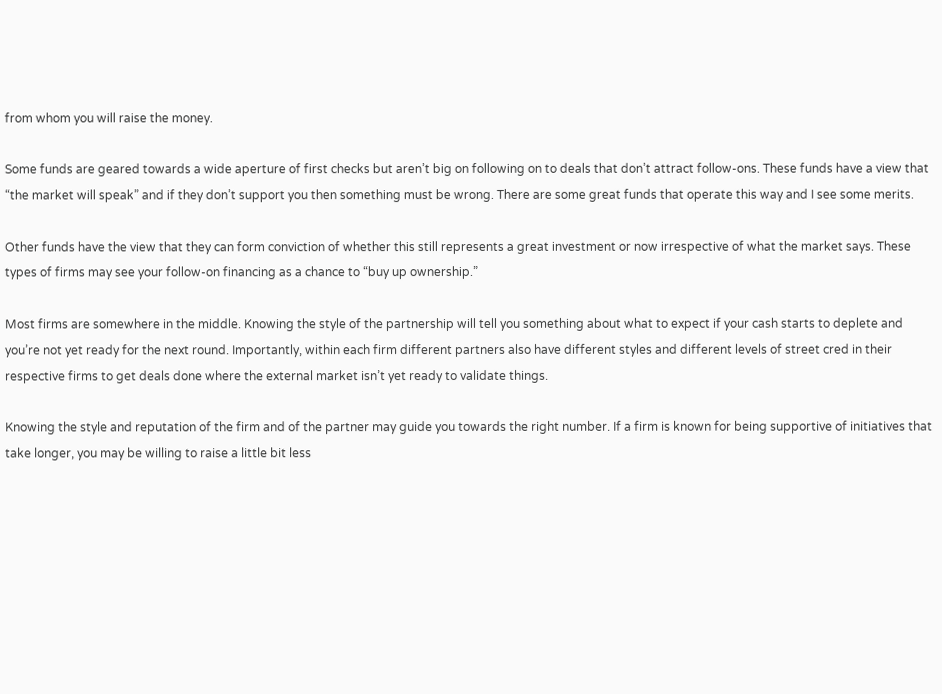from whom you will raise the money.

Some funds are geared towards a wide aperture of first checks but aren’t big on following on to deals that don’t attract follow-ons. These funds have a view that “the market will speak” and if they don’t support you then something must be wrong. There are some great funds that operate this way and I see some merits.

Other funds have the view that they can form conviction of whether this still represents a great investment or now irrespective of what the market says. These types of firms may see your follow-on financing as a chance to “buy up ownership.”

Most firms are somewhere in the middle. Knowing the style of the partnership will tell you something about what to expect if your cash starts to deplete and you’re not yet ready for the next round. Importantly, within each firm different partners also have different styles and different levels of street cred in their respective firms to get deals done where the external market isn’t yet ready to validate things.

Knowing the style and reputation of the firm and of the partner may guide you towards the right number. If a firm is known for being supportive of initiatives that take longer, you may be willing to raise a little bit less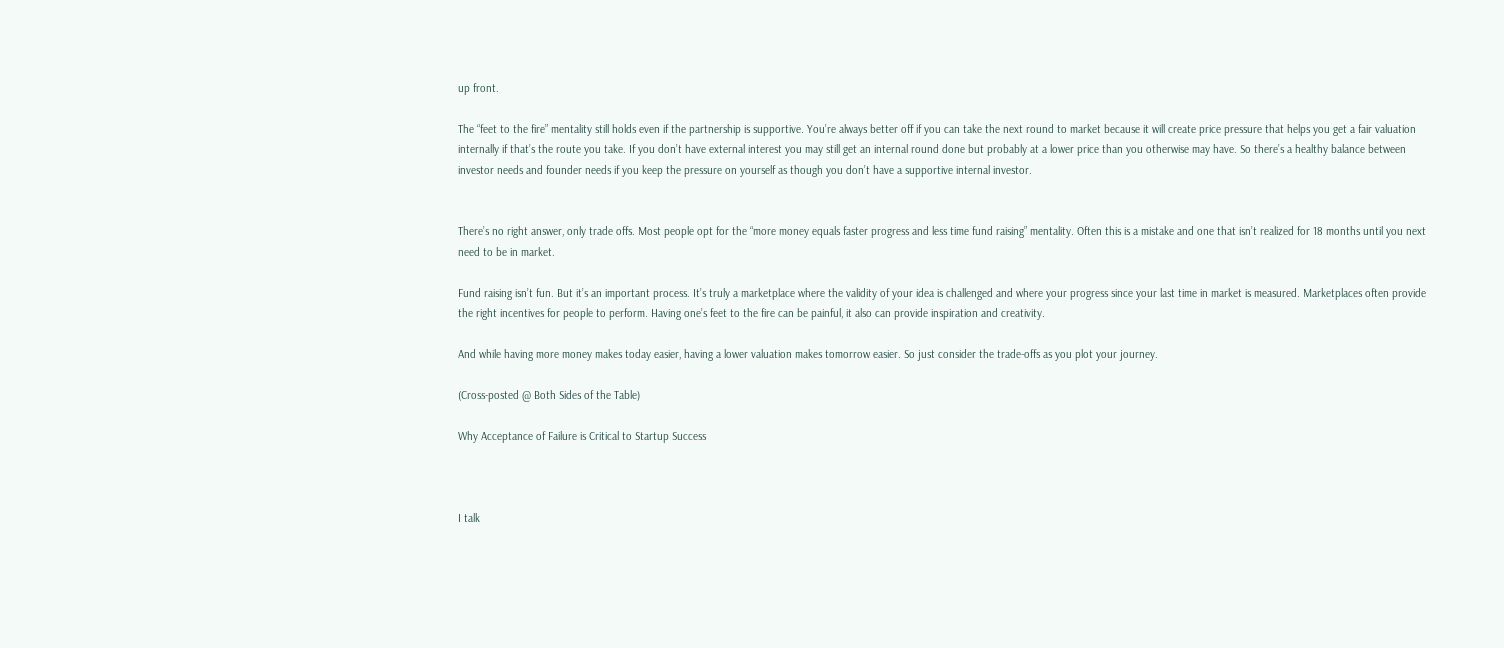up front.

The “feet to the fire” mentality still holds even if the partnership is supportive. You’re always better off if you can take the next round to market because it will create price pressure that helps you get a fair valuation internally if that’s the route you take. If you don’t have external interest you may still get an internal round done but probably at a lower price than you otherwise may have. So there’s a healthy balance between investor needs and founder needs if you keep the pressure on yourself as though you don’t have a supportive internal investor.


There’s no right answer, only trade offs. Most people opt for the “more money equals faster progress and less time fund raising” mentality. Often this is a mistake and one that isn’t realized for 18 months until you next need to be in market.

Fund raising isn’t fun. But it’s an important process. It’s truly a marketplace where the validity of your idea is challenged and where your progress since your last time in market is measured. Marketplaces often provide the right incentives for people to perform. Having one’s feet to the fire can be painful, it also can provide inspiration and creativity.

And while having more money makes today easier, having a lower valuation makes tomorrow easier. So just consider the trade-offs as you plot your journey.

(Cross-posted @ Both Sides of the Table)

Why Acceptance of Failure is Critical to Startup Success



I talk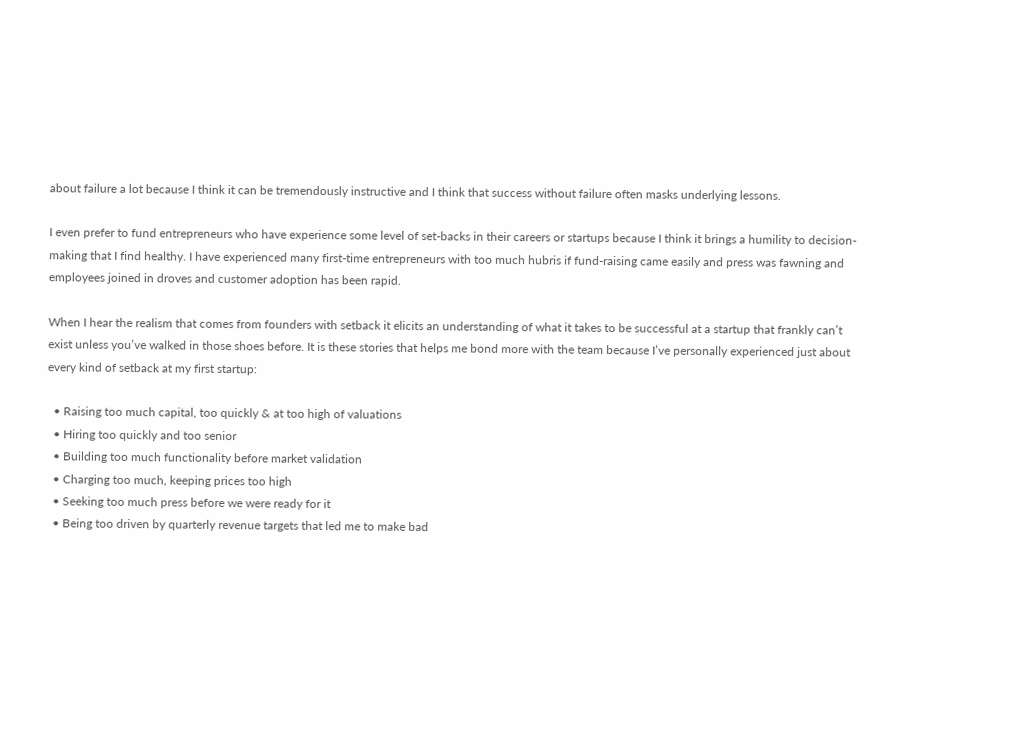about failure a lot because I think it can be tremendously instructive and I think that success without failure often masks underlying lessons.

I even prefer to fund entrepreneurs who have experience some level of set-backs in their careers or startups because I think it brings a humility to decision-making that I find healthy. I have experienced many first-time entrepreneurs with too much hubris if fund-raising came easily and press was fawning and employees joined in droves and customer adoption has been rapid.

When I hear the realism that comes from founders with setback it elicits an understanding of what it takes to be successful at a startup that frankly can’t exist unless you’ve walked in those shoes before. It is these stories that helps me bond more with the team because I’ve personally experienced just about every kind of setback at my first startup:

  • Raising too much capital, too quickly & at too high of valuations
  • Hiring too quickly and too senior
  • Building too much functionality before market validation
  • Charging too much, keeping prices too high
  • Seeking too much press before we were ready for it
  • Being too driven by quarterly revenue targets that led me to make bad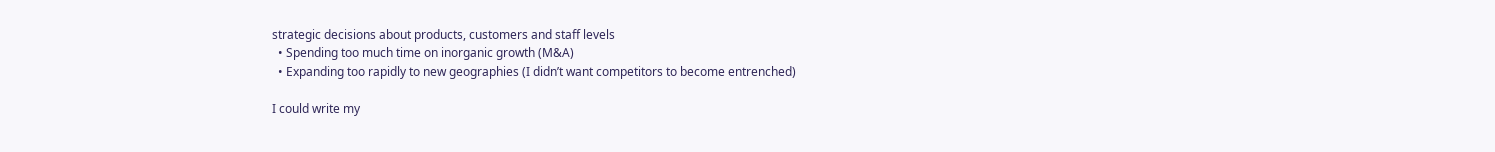strategic decisions about products, customers and staff levels
  • Spending too much time on inorganic growth (M&A)
  • Expanding too rapidly to new geographies (I didn’t want competitors to become entrenched)

I could write my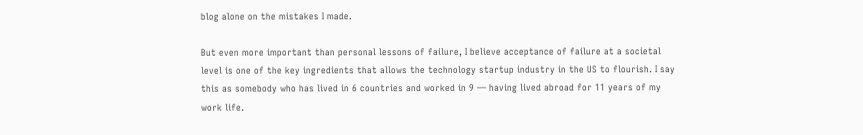blog alone on the mistakes I made.

But even more important than personal lessons of failure, I believe acceptance of failure at a societal level is one of the key ingredients that allows the technology startup industry in the US to flourish. I say this as somebody who has lived in 6 countries and worked in 9 — having lived abroad for 11 years of my work life.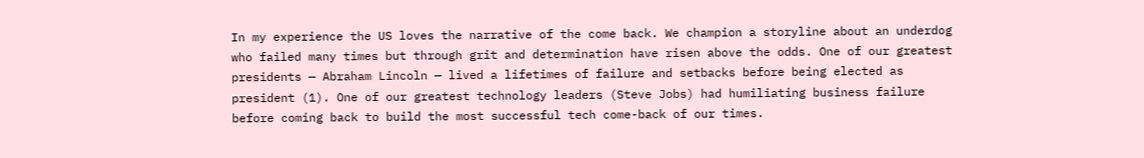In my experience the US loves the narrative of the come back. We champion a storyline about an underdog who failed many times but through grit and determination have risen above the odds. One of our greatest presidents — Abraham Lincoln — lived a lifetimes of failure and setbacks before being elected as president (1). One of our greatest technology leaders (Steve Jobs) had humiliating business failure before coming back to build the most successful tech come-back of our times.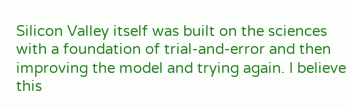Silicon Valley itself was built on the sciences with a foundation of trial-and-error and then improving the model and trying again. I believe this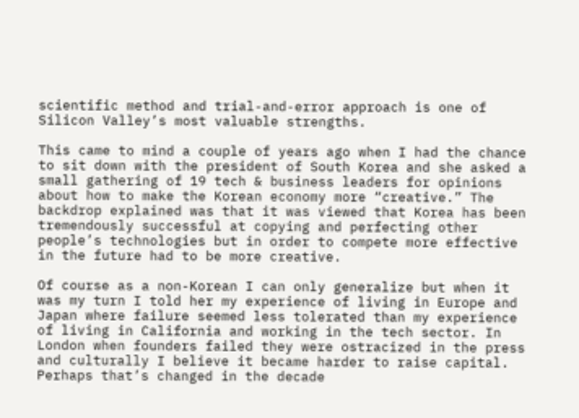scientific method and trial-and-error approach is one of Silicon Valley’s most valuable strengths.

This came to mind a couple of years ago when I had the chance to sit down with the president of South Korea and she asked a small gathering of 19 tech & business leaders for opinions about how to make the Korean economy more “creative.” The backdrop explained was that it was viewed that Korea has been tremendously successful at copying and perfecting other people’s technologies but in order to compete more effective in the future had to be more creative.

Of course as a non-Korean I can only generalize but when it was my turn I told her my experience of living in Europe and Japan where failure seemed less tolerated than my experience of living in California and working in the tech sector. In London when founders failed they were ostracized in the press and culturally I believe it became harder to raise capital. Perhaps that’s changed in the decade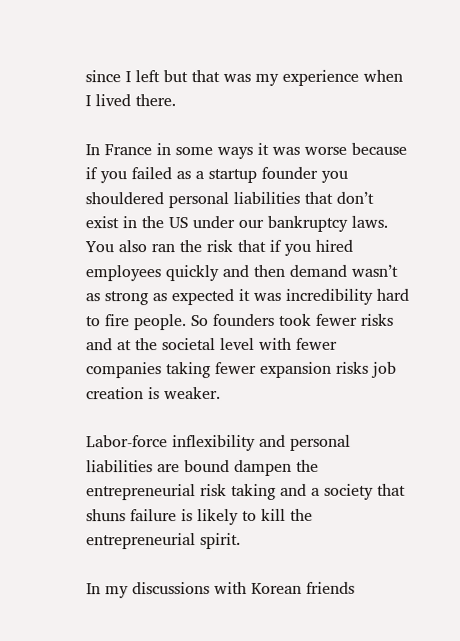since I left but that was my experience when I lived there.

In France in some ways it was worse because if you failed as a startup founder you shouldered personal liabilities that don’t exist in the US under our bankruptcy laws. You also ran the risk that if you hired employees quickly and then demand wasn’t as strong as expected it was incredibility hard to fire people. So founders took fewer risks and at the societal level with fewer companies taking fewer expansion risks job creation is weaker.

Labor-force inflexibility and personal liabilities are bound dampen the entrepreneurial risk taking and a society that shuns failure is likely to kill the entrepreneurial spirit.

In my discussions with Korean friends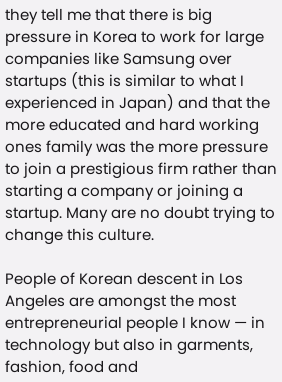they tell me that there is big pressure in Korea to work for large companies like Samsung over startups (this is similar to what I experienced in Japan) and that the more educated and hard working ones family was the more pressure to join a prestigious firm rather than starting a company or joining a startup. Many are no doubt trying to change this culture.

People of Korean descent in Los Angeles are amongst the most entrepreneurial people I know — in technology but also in garments, fashion, food and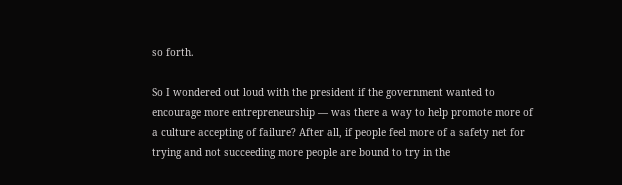so forth.

So I wondered out loud with the president if the government wanted to encourage more entrepreneurship — was there a way to help promote more of a culture accepting of failure? After all, if people feel more of a safety net for trying and not succeeding more people are bound to try in the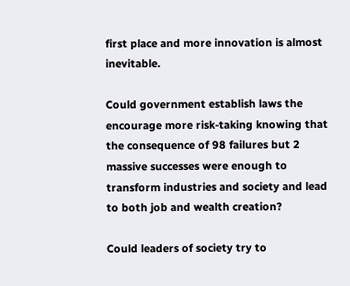first place and more innovation is almost inevitable.

Could government establish laws the encourage more risk-taking knowing that the consequence of 98 failures but 2 massive successes were enough to transform industries and society and lead to both job and wealth creation?

Could leaders of society try to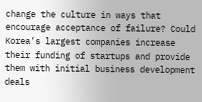change the culture in ways that encourage acceptance of failure? Could Korea’s largest companies increase their funding of startups and provide them with initial business development deals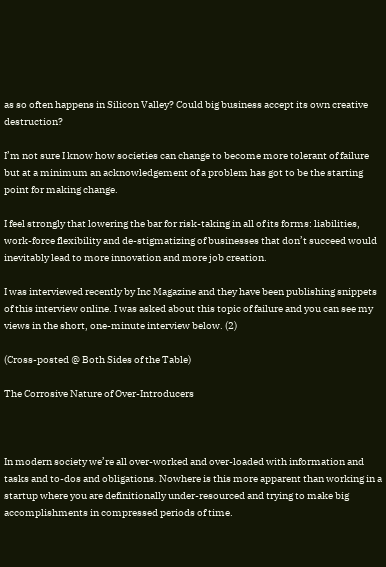as so often happens in Silicon Valley? Could big business accept its own creative destruction?

I’m not sure I know how societies can change to become more tolerant of failure but at a minimum an acknowledgement of a problem has got to be the starting point for making change.

I feel strongly that lowering the bar for risk-taking in all of its forms: liabilities, work-force flexibility and de-stigmatizing of businesses that don’t succeed would inevitably lead to more innovation and more job creation.

I was interviewed recently by Inc Magazine and they have been publishing snippets of this interview online. I was asked about this topic of failure and you can see my views in the short, one-minute interview below. (2)

(Cross-posted @ Both Sides of the Table)

The Corrosive Nature of Over-Introducers



In modern society we’re all over-worked and over-loaded with information and tasks and to-dos and obligations. Nowhere is this more apparent than working in a startup where you are definitionally under-resourced and trying to make big accomplishments in compressed periods of time.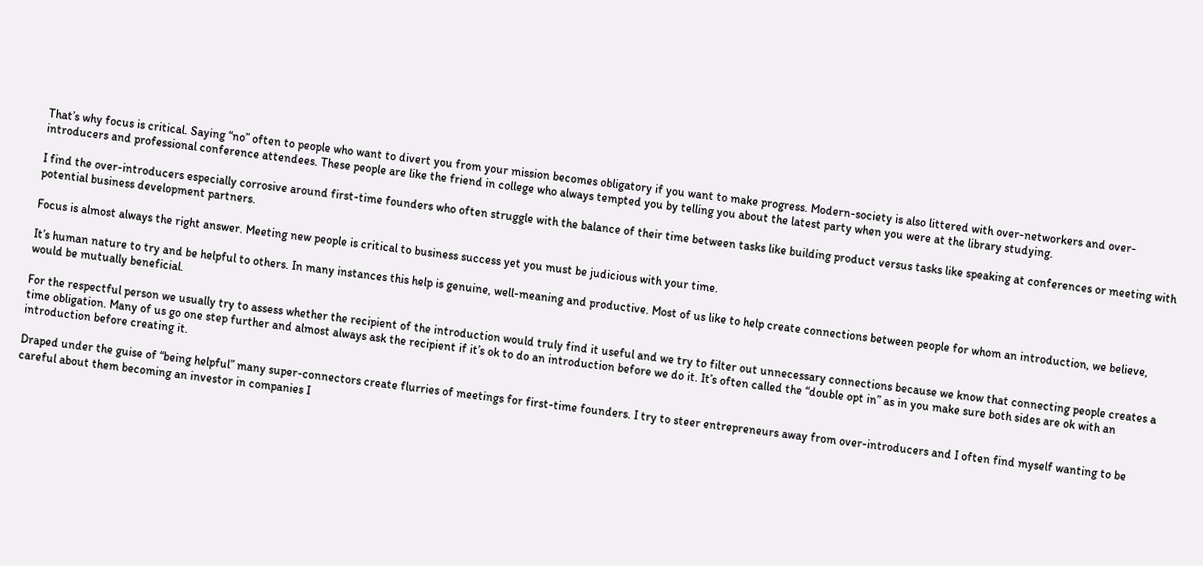That’s why focus is critical. Saying “no” often to people who want to divert you from your mission becomes obligatory if you want to make progress. Modern-society is also littered with over-networkers and over-introducers and professional conference attendees. These people are like the friend in college who always tempted you by telling you about the latest party when you were at the library studying.

I find the over-introducers especially corrosive around first-time founders who often struggle with the balance of their time between tasks like building product versus tasks like speaking at conferences or meeting with potential business development partners.

Focus is almost always the right answer. Meeting new people is critical to business success yet you must be judicious with your time.

It’s human nature to try and be helpful to others. In many instances this help is genuine, well-meaning and productive. Most of us like to help create connections between people for whom an introduction, we believe, would be mutually beneficial.

For the respectful person we usually try to assess whether the recipient of the introduction would truly find it useful and we try to filter out unnecessary connections because we know that connecting people creates a time obligation. Many of us go one step further and almost always ask the recipient if it’s ok to do an introduction before we do it. It’s often called the “double opt in” as in you make sure both sides are ok with an introduction before creating it.

Draped under the guise of “being helpful” many super-connectors create flurries of meetings for first-time founders. I try to steer entrepreneurs away from over-introducers and I often find myself wanting to be careful about them becoming an investor in companies I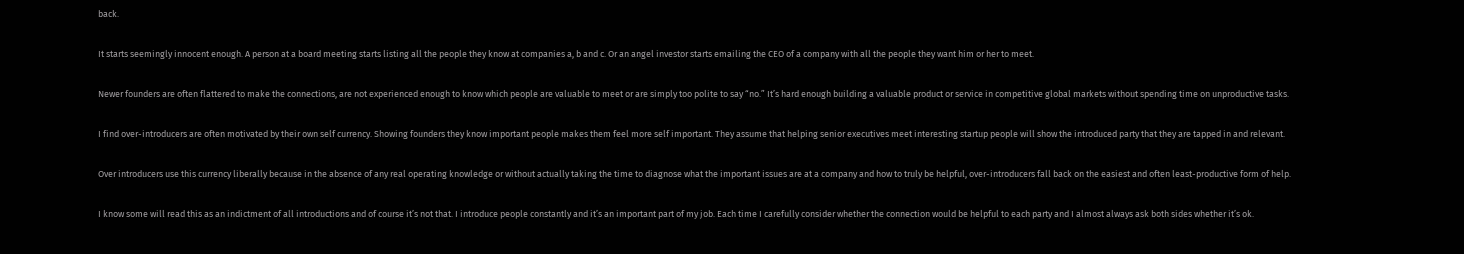back.

It starts seemingly innocent enough. A person at a board meeting starts listing all the people they know at companies a, b and c. Or an angel investor starts emailing the CEO of a company with all the people they want him or her to meet.

Newer founders are often flattered to make the connections, are not experienced enough to know which people are valuable to meet or are simply too polite to say “no.” It’s hard enough building a valuable product or service in competitive global markets without spending time on unproductive tasks.

I find over-introducers are often motivated by their own self currency. Showing founders they know important people makes them feel more self important. They assume that helping senior executives meet interesting startup people will show the introduced party that they are tapped in and relevant.

Over introducers use this currency liberally because in the absence of any real operating knowledge or without actually taking the time to diagnose what the important issues are at a company and how to truly be helpful, over-introducers fall back on the easiest and often least-productive form of help.

I know some will read this as an indictment of all introductions and of course it’s not that. I introduce people constantly and it’s an important part of my job. Each time I carefully consider whether the connection would be helpful to each party and I almost always ask both sides whether it’s ok.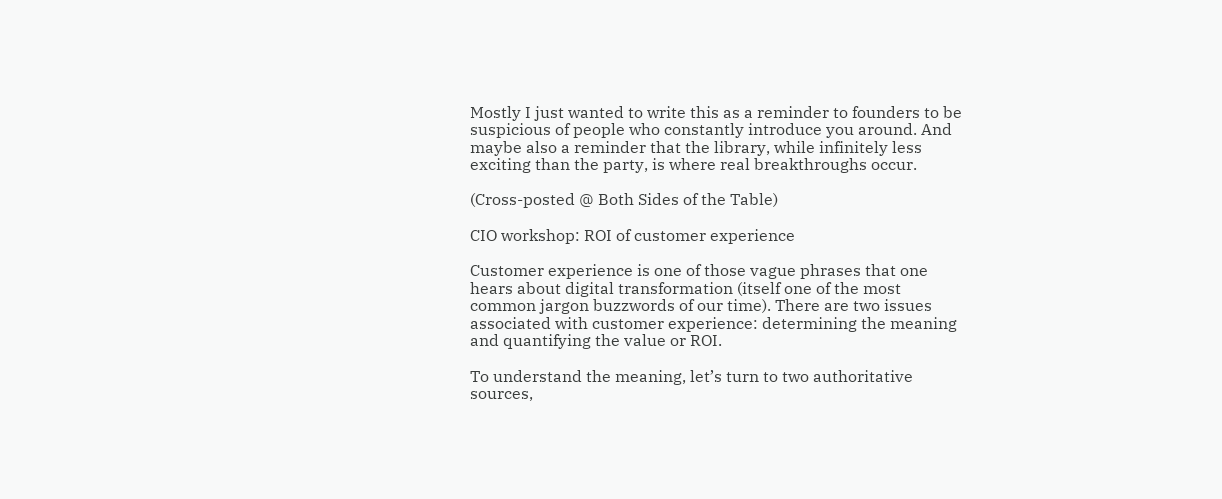Mostly I just wanted to write this as a reminder to founders to be suspicious of people who constantly introduce you around. And maybe also a reminder that the library, while infinitely less exciting than the party, is where real breakthroughs occur.

(Cross-posted @ Both Sides of the Table)

CIO workshop: ROI of customer experience

Customer experience is one of those vague phrases that one hears about digital transformation (itself one of the most common jargon buzzwords of our time). There are two issues associated with customer experience: determining the meaning and quantifying the value or ROI.

To understand the meaning, let’s turn to two authoritative sources,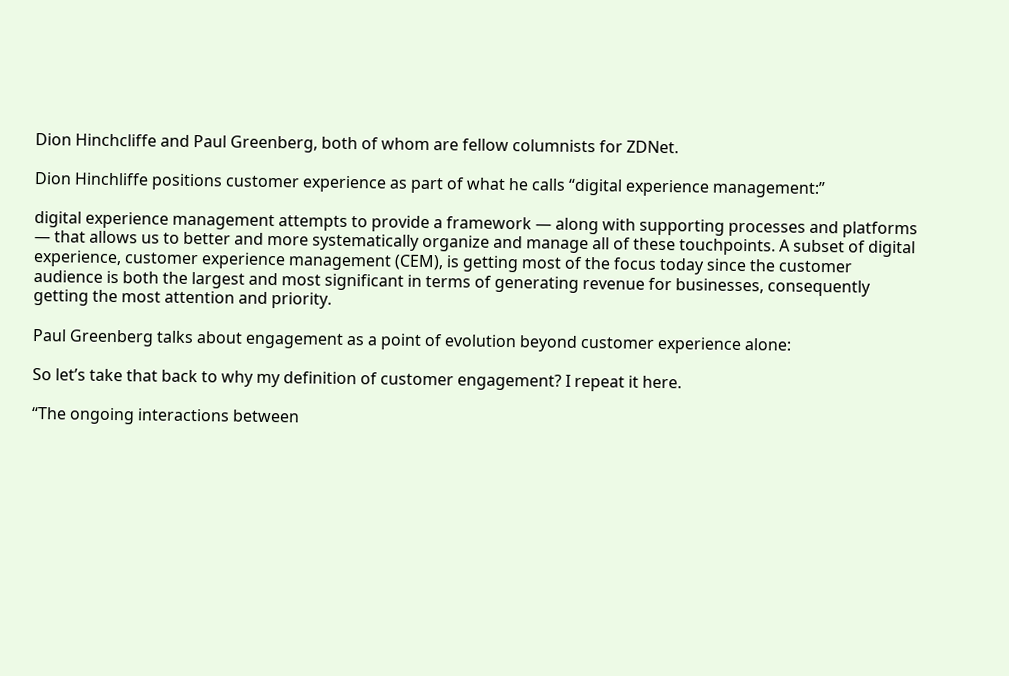Dion Hinchcliffe and Paul Greenberg, both of whom are fellow columnists for ZDNet.

Dion Hinchliffe positions customer experience as part of what he calls “digital experience management:”

digital experience management attempts to provide a framework — along with supporting processes and platforms — that allows us to better and more systematically organize and manage all of these touchpoints. A subset of digital experience, customer experience management (CEM), is getting most of the focus today since the customer audience is both the largest and most significant in terms of generating revenue for businesses, consequently getting the most attention and priority.

Paul Greenberg talks about engagement as a point of evolution beyond customer experience alone:

So let’s take that back to why my definition of customer engagement? I repeat it here.

“The ongoing interactions between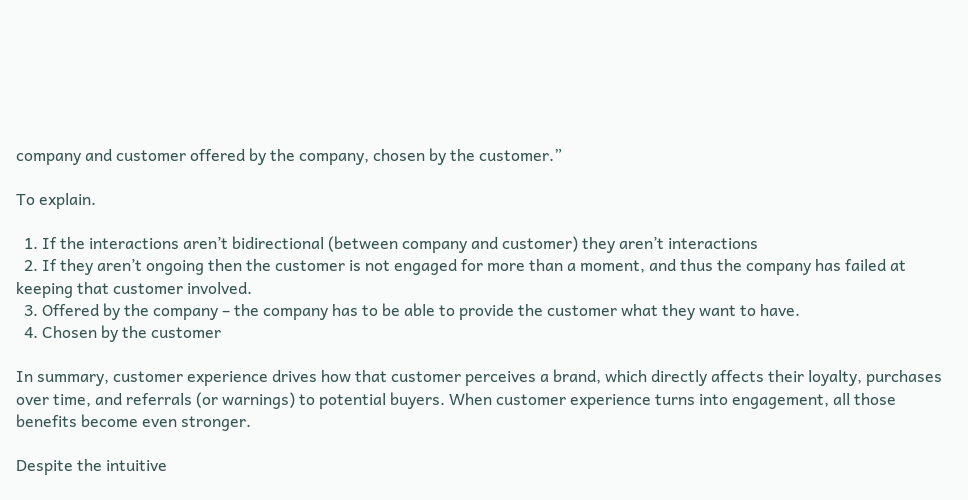company and customer offered by the company, chosen by the customer.”

To explain.

  1. If the interactions aren’t bidirectional (between company and customer) they aren’t interactions
  2. If they aren’t ongoing then the customer is not engaged for more than a moment, and thus the company has failed at keeping that customer involved.
  3. Offered by the company – the company has to be able to provide the customer what they want to have.
  4. Chosen by the customer

In summary, customer experience drives how that customer perceives a brand, which directly affects their loyalty, purchases over time, and referrals (or warnings) to potential buyers. When customer experience turns into engagement, all those benefits become even stronger.

Despite the intuitive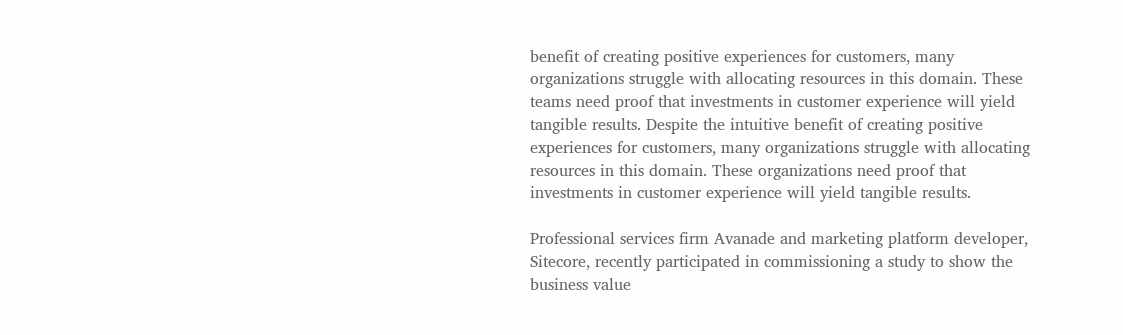benefit of creating positive experiences for customers, many organizations struggle with allocating resources in this domain. These teams need proof that investments in customer experience will yield tangible results. Despite the intuitive benefit of creating positive experiences for customers, many organizations struggle with allocating resources in this domain. These organizations need proof that investments in customer experience will yield tangible results.

Professional services firm Avanade and marketing platform developer, Sitecore, recently participated in commissioning a study to show the business value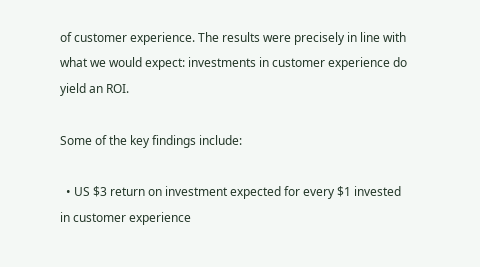of customer experience. The results were precisely in line with what we would expect: investments in customer experience do yield an ROI.

Some of the key findings include:

  • US $3 return on investment expected for every $1 invested in customer experience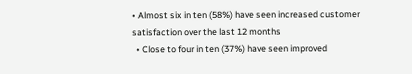• Almost six in ten (58%) have seen increased customer satisfaction over the last 12 months
  • Close to four in ten (37%) have seen improved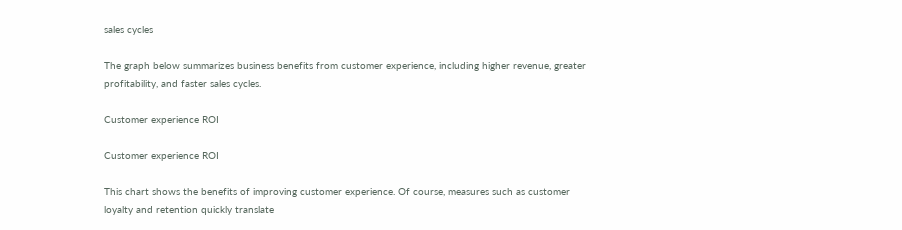sales cycles

The graph below summarizes business benefits from customer experience, including higher revenue, greater profitability, and faster sales cycles.

Customer experience ROI

Customer experience ROI

This chart shows the benefits of improving customer experience. Of course, measures such as customer loyalty and retention quickly translate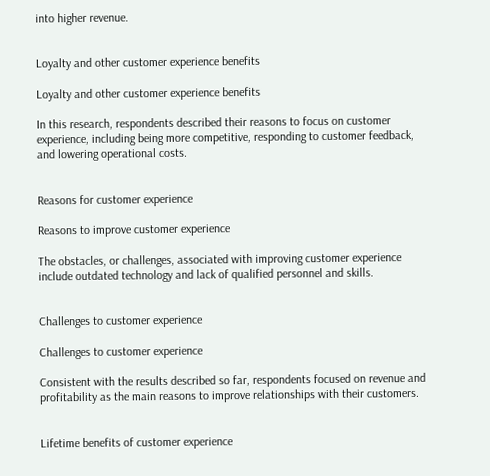into higher revenue.


Loyalty and other customer experience benefits

Loyalty and other customer experience benefits

In this research, respondents described their reasons to focus on customer experience, including being more competitive, responding to customer feedback, and lowering operational costs.


Reasons for customer experience

Reasons to improve customer experience

The obstacles, or challenges, associated with improving customer experience include outdated technology and lack of qualified personnel and skills.


Challenges to customer experience

Challenges to customer experience

Consistent with the results described so far, respondents focused on revenue and profitability as the main reasons to improve relationships with their customers.


Lifetime benefits of customer experience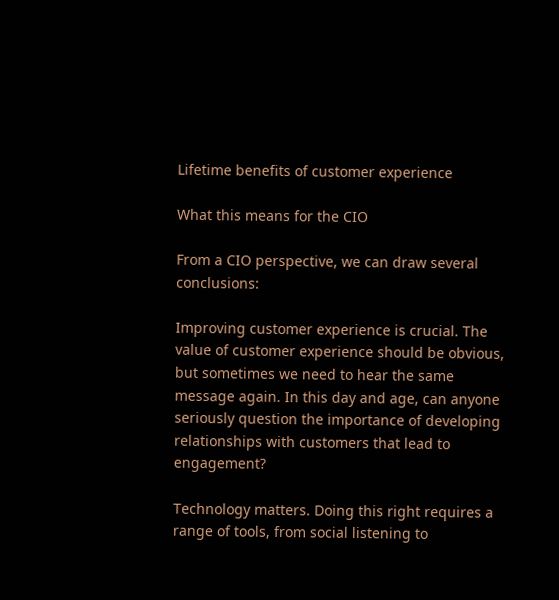Lifetime benefits of customer experience

What this means for the CIO

From a CIO perspective, we can draw several conclusions:

Improving customer experience is crucial. The value of customer experience should be obvious, but sometimes we need to hear the same message again. In this day and age, can anyone seriously question the importance of developing relationships with customers that lead to engagement?

Technology matters. Doing this right requires a range of tools, from social listening to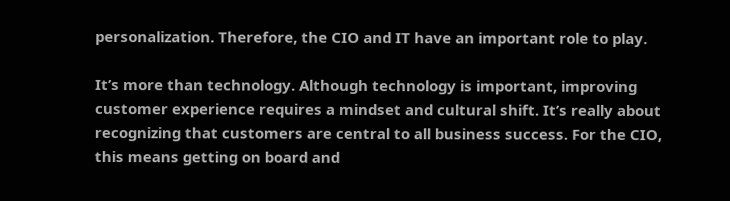personalization. Therefore, the CIO and IT have an important role to play.

It’s more than technology. Although technology is important, improving customer experience requires a mindset and cultural shift. It’s really about recognizing that customers are central to all business success. For the CIO, this means getting on board and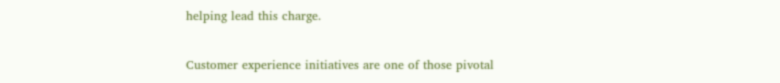helping lead this charge.

Customer experience initiatives are one of those pivotal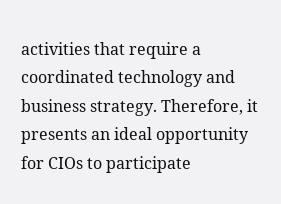activities that require a coordinated technology and business strategy. Therefore, it presents an ideal opportunity for CIOs to participate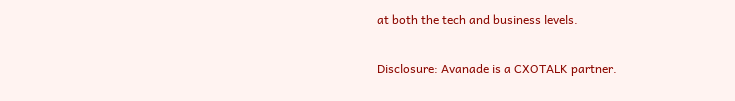at both the tech and business levels.

Disclosure: Avanade is a CXOTALK partner.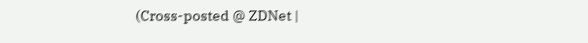(Cross-posted @ ZDNet |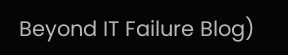Beyond IT Failure Blog)